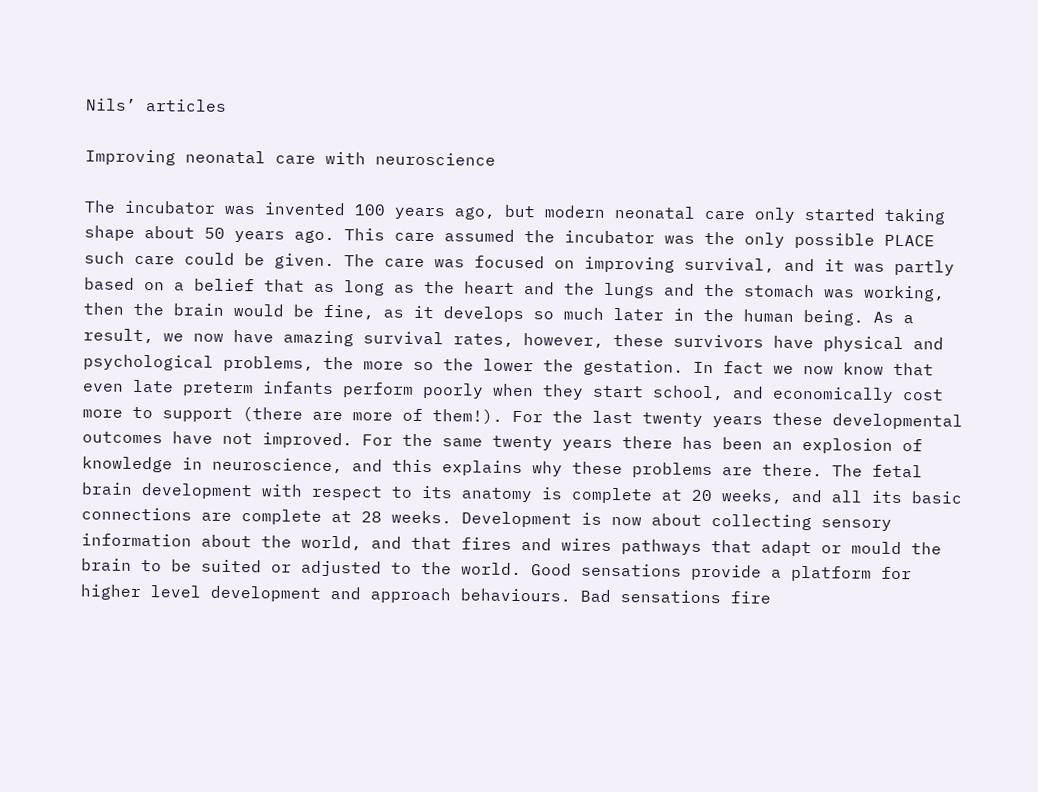Nils’ articles

Improving neonatal care with neuroscience

The incubator was invented 100 years ago, but modern neonatal care only started taking shape about 50 years ago. This care assumed the incubator was the only possible PLACE such care could be given. The care was focused on improving survival, and it was partly based on a belief that as long as the heart and the lungs and the stomach was working, then the brain would be fine, as it develops so much later in the human being. As a result, we now have amazing survival rates, however, these survivors have physical and psychological problems, the more so the lower the gestation. In fact we now know that even late preterm infants perform poorly when they start school, and economically cost more to support (there are more of them!). For the last twenty years these developmental outcomes have not improved. For the same twenty years there has been an explosion of knowledge in neuroscience, and this explains why these problems are there. The fetal brain development with respect to its anatomy is complete at 20 weeks, and all its basic connections are complete at 28 weeks. Development is now about collecting sensory information about the world, and that fires and wires pathways that adapt or mould the brain to be suited or adjusted to the world. Good sensations provide a platform for higher level development and approach behaviours. Bad sensations fire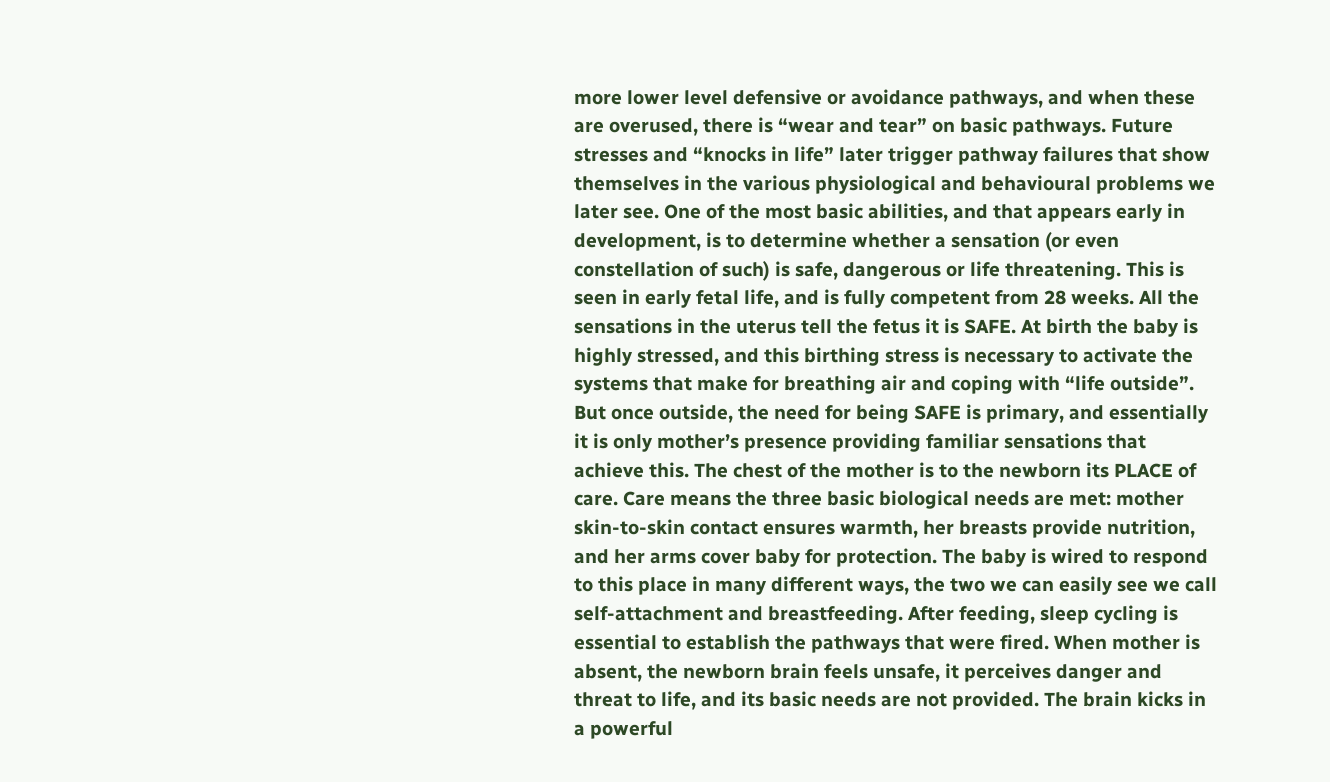more lower level defensive or avoidance pathways, and when these are overused, there is “wear and tear” on basic pathways. Future stresses and “knocks in life” later trigger pathway failures that show themselves in the various physiological and behavioural problems we later see. One of the most basic abilities, and that appears early in development, is to determine whether a sensation (or even constellation of such) is safe, dangerous or life threatening. This is seen in early fetal life, and is fully competent from 28 weeks. All the sensations in the uterus tell the fetus it is SAFE. At birth the baby is highly stressed, and this birthing stress is necessary to activate the systems that make for breathing air and coping with “life outside”. But once outside, the need for being SAFE is primary, and essentially it is only mother’s presence providing familiar sensations that achieve this. The chest of the mother is to the newborn its PLACE of care. Care means the three basic biological needs are met: mother skin-to-skin contact ensures warmth, her breasts provide nutrition, and her arms cover baby for protection. The baby is wired to respond to this place in many different ways, the two we can easily see we call self-attachment and breastfeeding. After feeding, sleep cycling is essential to establish the pathways that were fired. When mother is absent, the newborn brain feels unsafe, it perceives danger and threat to life, and its basic needs are not provided. The brain kicks in a powerful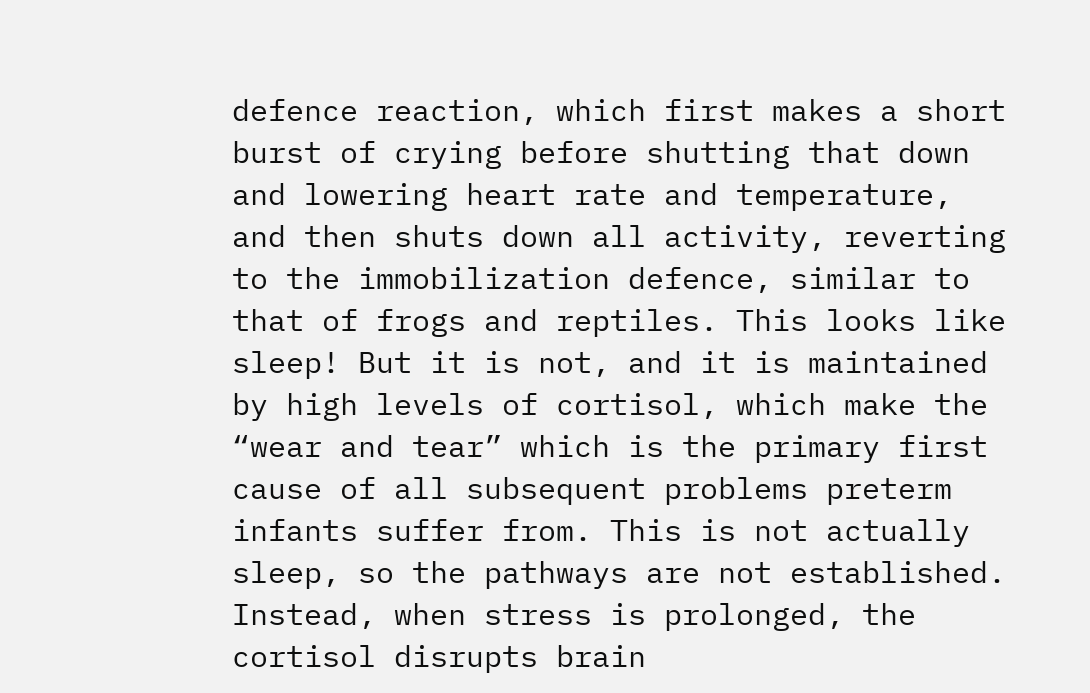defence reaction, which first makes a short burst of crying before shutting that down and lowering heart rate and temperature, and then shuts down all activity, reverting to the immobilization defence, similar to that of frogs and reptiles. This looks like sleep! But it is not, and it is maintained by high levels of cortisol, which make the “wear and tear” which is the primary first cause of all subsequent problems preterm infants suffer from. This is not actually sleep, so the pathways are not established. Instead, when stress is prolonged, the cortisol disrupts brain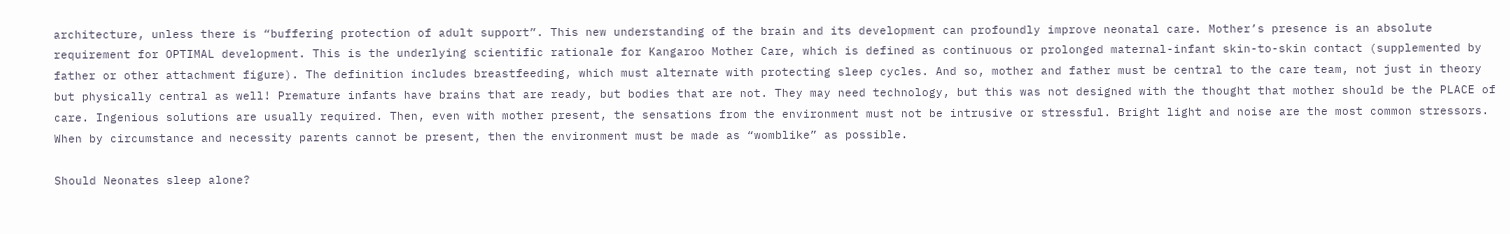architecture, unless there is “buffering protection of adult support”. This new understanding of the brain and its development can profoundly improve neonatal care. Mother’s presence is an absolute requirement for OPTIMAL development. This is the underlying scientific rationale for Kangaroo Mother Care, which is defined as continuous or prolonged maternal-infant skin-to-skin contact (supplemented by father or other attachment figure). The definition includes breastfeeding, which must alternate with protecting sleep cycles. And so, mother and father must be central to the care team, not just in theory but physically central as well! Premature infants have brains that are ready, but bodies that are not. They may need technology, but this was not designed with the thought that mother should be the PLACE of care. Ingenious solutions are usually required. Then, even with mother present, the sensations from the environment must not be intrusive or stressful. Bright light and noise are the most common stressors. When by circumstance and necessity parents cannot be present, then the environment must be made as “womblike” as possible.

Should Neonates sleep alone?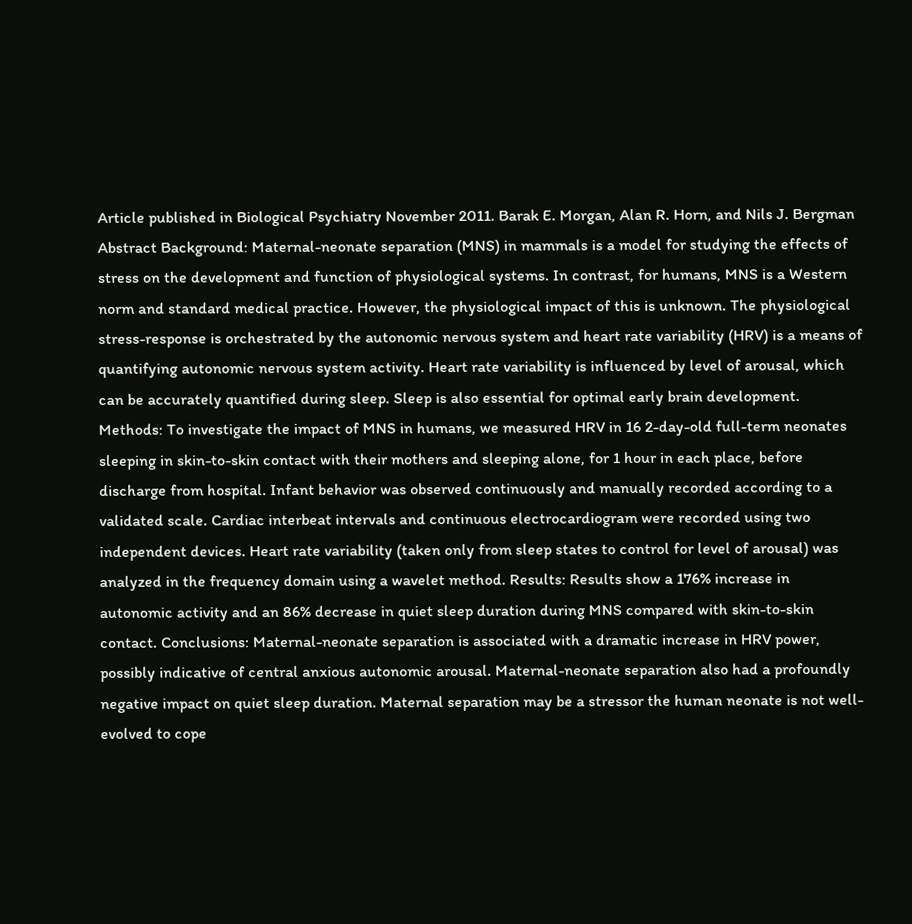Article published in Biological Psychiatry November 2011. Barak E. Morgan, Alan R. Horn, and Nils J. Bergman Abstract Background: Maternal-neonate separation (MNS) in mammals is a model for studying the effects of stress on the development and function of physiological systems. In contrast, for humans, MNS is a Western norm and standard medical practice. However, the physiological impact of this is unknown. The physiological stress-response is orchestrated by the autonomic nervous system and heart rate variability (HRV) is a means of quantifying autonomic nervous system activity. Heart rate variability is influenced by level of arousal, which can be accurately quantified during sleep. Sleep is also essential for optimal early brain development. Methods: To investigate the impact of MNS in humans, we measured HRV in 16 2-day-old full-term neonates sleeping in skin-to-skin contact with their mothers and sleeping alone, for 1 hour in each place, before discharge from hospital. Infant behavior was observed continuously and manually recorded according to a validated scale. Cardiac interbeat intervals and continuous electrocardiogram were recorded using two independent devices. Heart rate variability (taken only from sleep states to control for level of arousal) was analyzed in the frequency domain using a wavelet method. Results: Results show a 176% increase in autonomic activity and an 86% decrease in quiet sleep duration during MNS compared with skin-to-skin contact. Conclusions: Maternal-neonate separation is associated with a dramatic increase in HRV power, possibly indicative of central anxious autonomic arousal. Maternal-neonate separation also had a profoundly negative impact on quiet sleep duration. Maternal separation may be a stressor the human neonate is not well-evolved to cope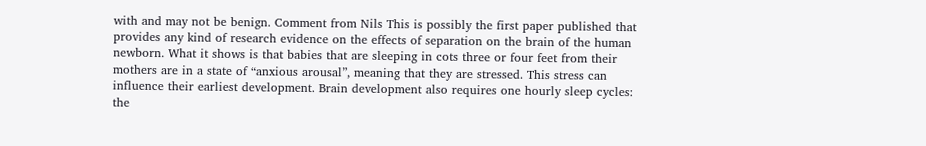with and may not be benign. Comment from Nils This is possibly the first paper published that provides any kind of research evidence on the effects of separation on the brain of the human newborn. What it shows is that babies that are sleeping in cots three or four feet from their mothers are in a state of “anxious arousal”, meaning that they are stressed. This stress can influence their earliest development. Brain development also requires one hourly sleep cycles: the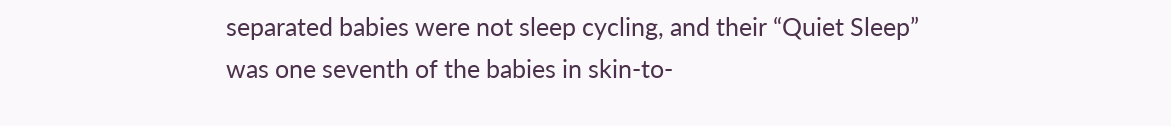separated babies were not sleep cycling, and their “Quiet Sleep” was one seventh of the babies in skin-to-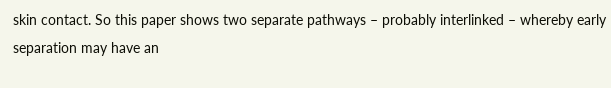skin contact. So this paper shows two separate pathways – probably interlinked – whereby early separation may have an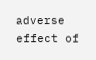adverse effect of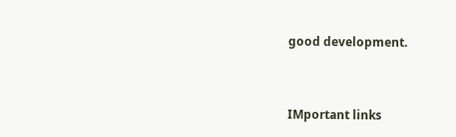good development.


IMportant links